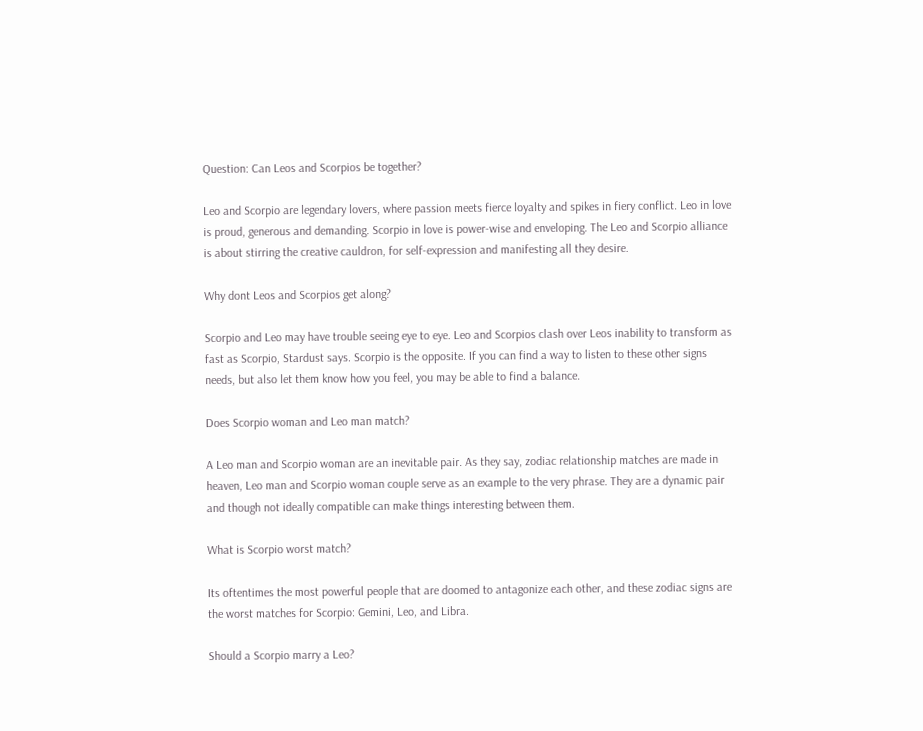Question: Can Leos and Scorpios be together?

Leo and Scorpio are legendary lovers, where passion meets fierce loyalty and spikes in fiery conflict. Leo in love is proud, generous and demanding. Scorpio in love is power-wise and enveloping. The Leo and Scorpio alliance is about stirring the creative cauldron, for self-expression and manifesting all they desire.

Why dont Leos and Scorpios get along?

Scorpio and Leo may have trouble seeing eye to eye. Leo and Scorpios clash over Leos inability to transform as fast as Scorpio, Stardust says. Scorpio is the opposite. If you can find a way to listen to these other signs needs, but also let them know how you feel, you may be able to find a balance.

Does Scorpio woman and Leo man match?

A Leo man and Scorpio woman are an inevitable pair. As they say, zodiac relationship matches are made in heaven, Leo man and Scorpio woman couple serve as an example to the very phrase. They are a dynamic pair and though not ideally compatible can make things interesting between them.

What is Scorpio worst match?

Its oftentimes the most powerful people that are doomed to antagonize each other, and these zodiac signs are the worst matches for Scorpio: Gemini, Leo, and Libra.

Should a Scorpio marry a Leo?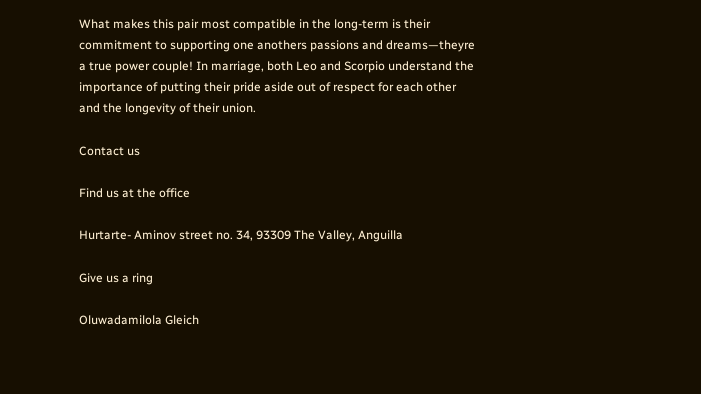What makes this pair most compatible in the long-term is their commitment to supporting one anothers passions and dreams—theyre a true power couple! In marriage, both Leo and Scorpio understand the importance of putting their pride aside out of respect for each other and the longevity of their union.

Contact us

Find us at the office

Hurtarte- Aminov street no. 34, 93309 The Valley, Anguilla

Give us a ring

Oluwadamilola Gleich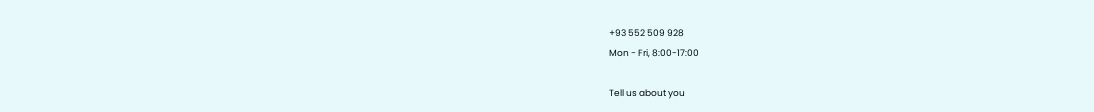+93 552 509 928
Mon - Fri, 8:00-17:00

Tell us about you